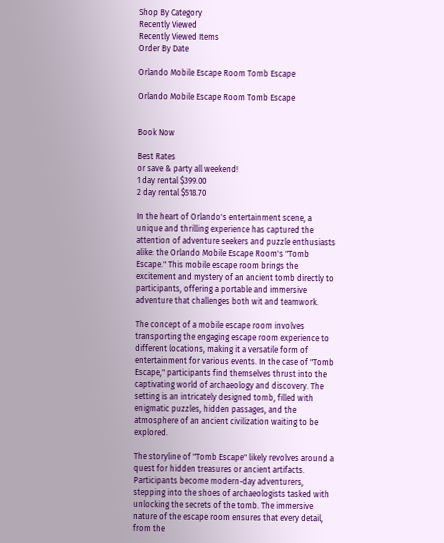Shop By Category
Recently Viewed
Recently Viewed Items
Order By Date

Orlando Mobile Escape Room Tomb Escape

Orlando Mobile Escape Room Tomb Escape


Book Now

Best Rates
or save & party all weekend!
1 day rental $399.00
2 day rental $518.70

In the heart of Orlando's entertainment scene, a unique and thrilling experience has captured the attention of adventure seekers and puzzle enthusiasts alike: the Orlando Mobile Escape Room's "Tomb Escape." This mobile escape room brings the excitement and mystery of an ancient tomb directly to participants, offering a portable and immersive adventure that challenges both wit and teamwork.

The concept of a mobile escape room involves transporting the engaging escape room experience to different locations, making it a versatile form of entertainment for various events. In the case of "Tomb Escape," participants find themselves thrust into the captivating world of archaeology and discovery. The setting is an intricately designed tomb, filled with enigmatic puzzles, hidden passages, and the atmosphere of an ancient civilization waiting to be explored.

The storyline of "Tomb Escape" likely revolves around a quest for hidden treasures or ancient artifacts. Participants become modern-day adventurers, stepping into the shoes of archaeologists tasked with unlocking the secrets of the tomb. The immersive nature of the escape room ensures that every detail, from the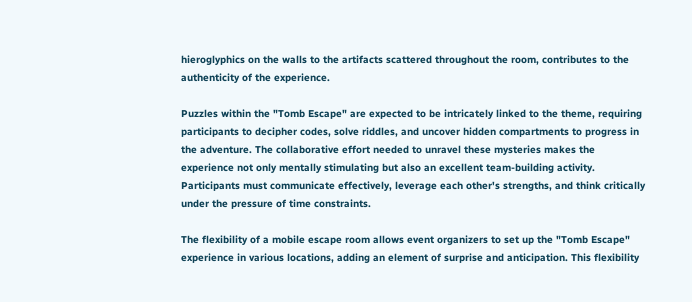hieroglyphics on the walls to the artifacts scattered throughout the room, contributes to the authenticity of the experience.

Puzzles within the "Tomb Escape" are expected to be intricately linked to the theme, requiring participants to decipher codes, solve riddles, and uncover hidden compartments to progress in the adventure. The collaborative effort needed to unravel these mysteries makes the experience not only mentally stimulating but also an excellent team-building activity. Participants must communicate effectively, leverage each other's strengths, and think critically under the pressure of time constraints.

The flexibility of a mobile escape room allows event organizers to set up the "Tomb Escape" experience in various locations, adding an element of surprise and anticipation. This flexibility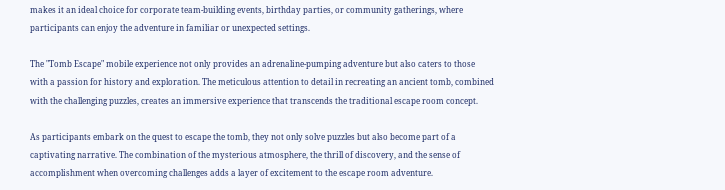makes it an ideal choice for corporate team-building events, birthday parties, or community gatherings, where participants can enjoy the adventure in familiar or unexpected settings.

The "Tomb Escape" mobile experience not only provides an adrenaline-pumping adventure but also caters to those with a passion for history and exploration. The meticulous attention to detail in recreating an ancient tomb, combined with the challenging puzzles, creates an immersive experience that transcends the traditional escape room concept.

As participants embark on the quest to escape the tomb, they not only solve puzzles but also become part of a captivating narrative. The combination of the mysterious atmosphere, the thrill of discovery, and the sense of accomplishment when overcoming challenges adds a layer of excitement to the escape room adventure.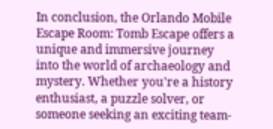In conclusion, the Orlando Mobile Escape Room: Tomb Escape offers a unique and immersive journey into the world of archaeology and mystery. Whether you're a history enthusiast, a puzzle solver, or someone seeking an exciting team-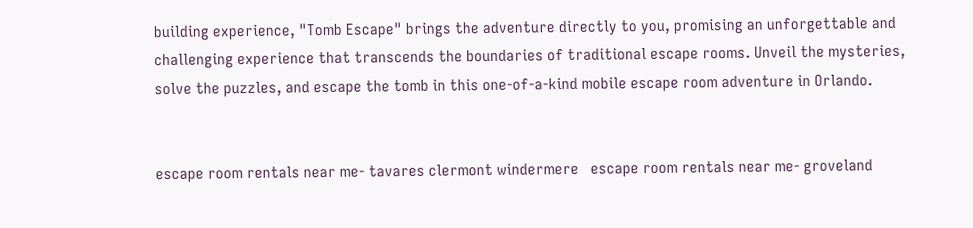building experience, "Tomb Escape" brings the adventure directly to you, promising an unforgettable and challenging experience that transcends the boundaries of traditional escape rooms. Unveil the mysteries, solve the puzzles, and escape the tomb in this one-of-a-kind mobile escape room adventure in Orlando.


escape room rentals near me- tavares clermont windermere   escape room rentals near me- groveland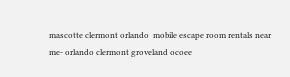mascotte clermont orlando  mobile escape room rentals near me- orlando clermont groveland ocoee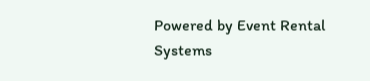Powered by Event Rental Systems